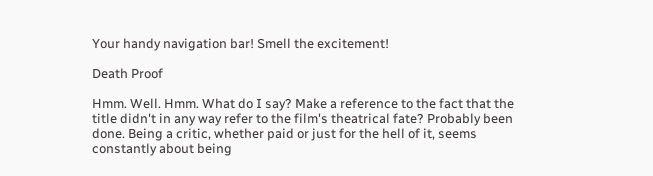Your handy navigation bar! Smell the excitement!

Death Proof

Hmm. Well. Hmm. What do I say? Make a reference to the fact that the title didn't in any way refer to the film's theatrical fate? Probably been done. Being a critic, whether paid or just for the hell of it, seems constantly about being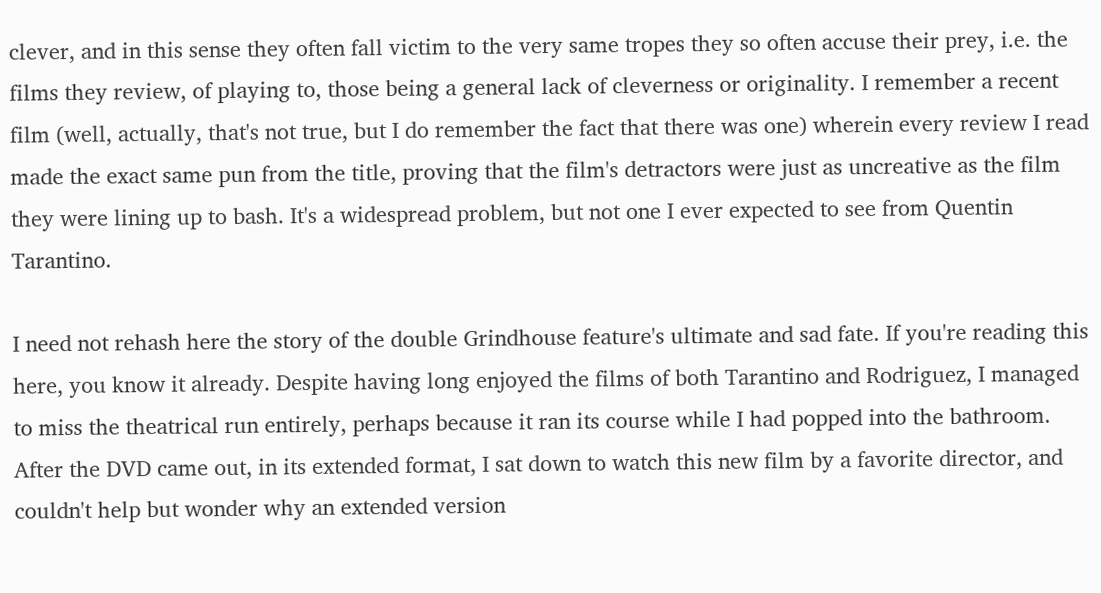clever, and in this sense they often fall victim to the very same tropes they so often accuse their prey, i.e. the films they review, of playing to, those being a general lack of cleverness or originality. I remember a recent film (well, actually, that's not true, but I do remember the fact that there was one) wherein every review I read made the exact same pun from the title, proving that the film's detractors were just as uncreative as the film they were lining up to bash. It's a widespread problem, but not one I ever expected to see from Quentin Tarantino.

I need not rehash here the story of the double Grindhouse feature's ultimate and sad fate. If you're reading this here, you know it already. Despite having long enjoyed the films of both Tarantino and Rodriguez, I managed to miss the theatrical run entirely, perhaps because it ran its course while I had popped into the bathroom. After the DVD came out, in its extended format, I sat down to watch this new film by a favorite director, and couldn't help but wonder why an extended version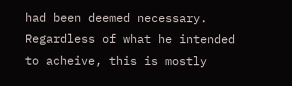had been deemed necessary. Regardless of what he intended to acheive, this is mostly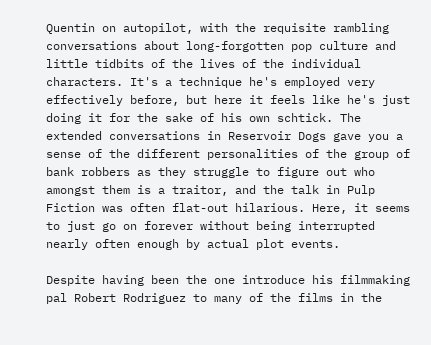Quentin on autopilot, with the requisite rambling conversations about long-forgotten pop culture and little tidbits of the lives of the individual characters. It's a technique he's employed very effectively before, but here it feels like he's just doing it for the sake of his own schtick. The extended conversations in Reservoir Dogs gave you a sense of the different personalities of the group of bank robbers as they struggle to figure out who amongst them is a traitor, and the talk in Pulp Fiction was often flat-out hilarious. Here, it seems to just go on forever without being interrupted nearly often enough by actual plot events.

Despite having been the one introduce his filmmaking pal Robert Rodriguez to many of the films in the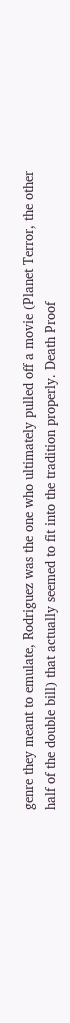genre they meant to emulate, Rodriguez was the one who ultimately pulled off a movie (Planet Terror, the other half of the double bill) that actually seemed to fit into the tradition properly. Death Proof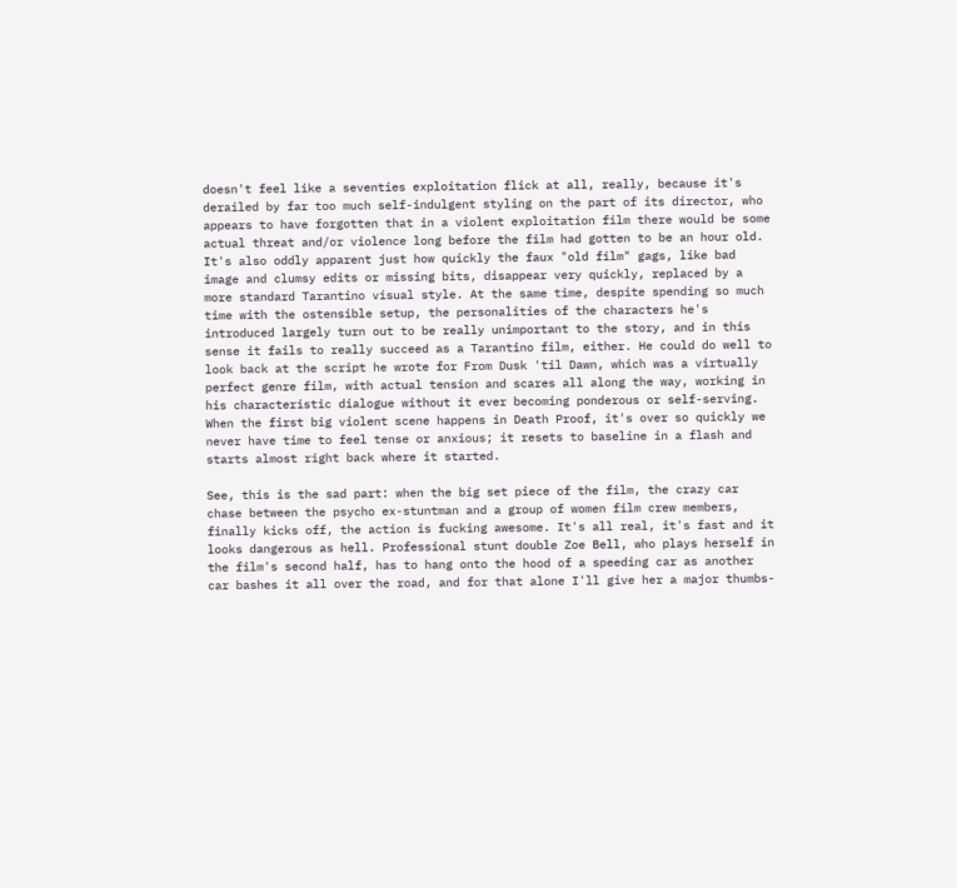doesn't feel like a seventies exploitation flick at all, really, because it's derailed by far too much self-indulgent styling on the part of its director, who appears to have forgotten that in a violent exploitation film there would be some actual threat and/or violence long before the film had gotten to be an hour old. It's also oddly apparent just how quickly the faux "old film" gags, like bad image and clumsy edits or missing bits, disappear very quickly, replaced by a more standard Tarantino visual style. At the same time, despite spending so much time with the ostensible setup, the personalities of the characters he's introduced largely turn out to be really unimportant to the story, and in this sense it fails to really succeed as a Tarantino film, either. He could do well to look back at the script he wrote for From Dusk 'til Dawn, which was a virtually perfect genre film, with actual tension and scares all along the way, working in his characteristic dialogue without it ever becoming ponderous or self-serving. When the first big violent scene happens in Death Proof, it's over so quickly we never have time to feel tense or anxious; it resets to baseline in a flash and starts almost right back where it started.

See, this is the sad part: when the big set piece of the film, the crazy car chase between the psycho ex-stuntman and a group of women film crew members, finally kicks off, the action is fucking awesome. It's all real, it's fast and it looks dangerous as hell. Professional stunt double Zoe Bell, who plays herself in the film's second half, has to hang onto the hood of a speeding car as another car bashes it all over the road, and for that alone I'll give her a major thumbs-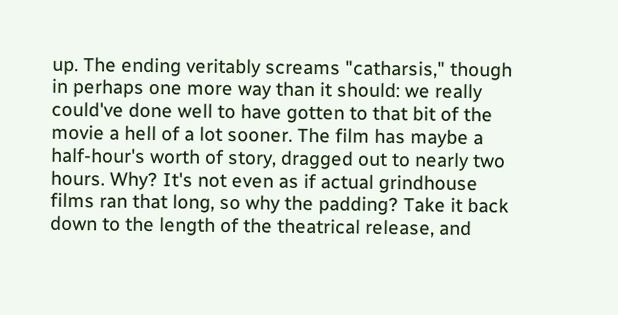up. The ending veritably screams "catharsis," though in perhaps one more way than it should: we really could've done well to have gotten to that bit of the movie a hell of a lot sooner. The film has maybe a half-hour's worth of story, dragged out to nearly two hours. Why? It's not even as if actual grindhouse films ran that long, so why the padding? Take it back down to the length of the theatrical release, and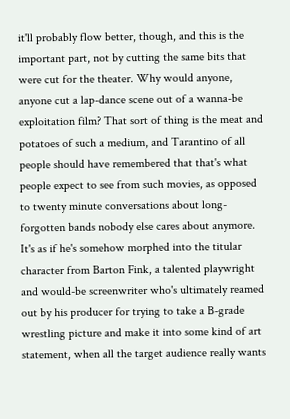it'll probably flow better, though, and this is the important part, not by cutting the same bits that were cut for the theater. Why would anyone, anyone cut a lap-dance scene out of a wanna-be exploitation film? That sort of thing is the meat and potatoes of such a medium, and Tarantino of all people should have remembered that that's what people expect to see from such movies, as opposed to twenty minute conversations about long-forgotten bands nobody else cares about anymore. It's as if he's somehow morphed into the titular character from Barton Fink, a talented playwright and would-be screenwriter who's ultimately reamed out by his producer for trying to take a B-grade wrestling picture and make it into some kind of art statement, when all the target audience really wants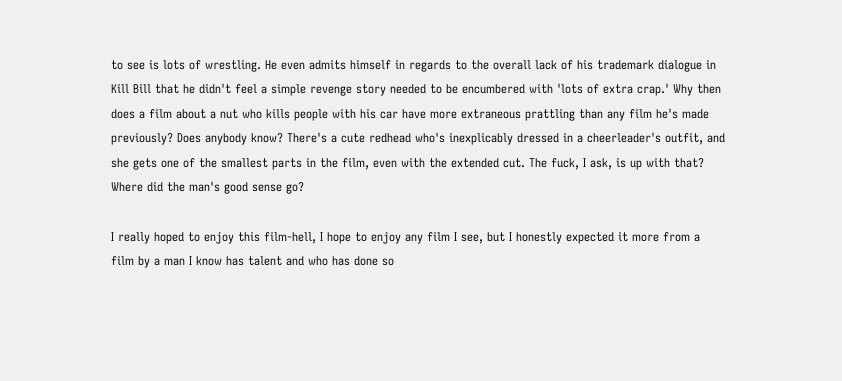to see is lots of wrestling. He even admits himself in regards to the overall lack of his trademark dialogue in Kill Bill that he didn't feel a simple revenge story needed to be encumbered with 'lots of extra crap.' Why then does a film about a nut who kills people with his car have more extraneous prattling than any film he's made previously? Does anybody know? There's a cute redhead who's inexplicably dressed in a cheerleader's outfit, and she gets one of the smallest parts in the film, even with the extended cut. The fuck, I ask, is up with that? Where did the man's good sense go?

I really hoped to enjoy this film-hell, I hope to enjoy any film I see, but I honestly expected it more from a film by a man I know has talent and who has done so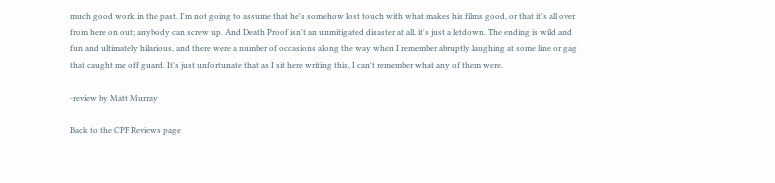much good work in the past. I'm not going to assume that he's somehow lost touch with what makes his films good, or that it's all over from here on out; anybody can screw up. And Death Proof isn't an unmitigated disaster at all, it's just a letdown. The ending is wild and fun and ultimately hilarious, and there were a number of occasions along the way when I remember abruptly laughing at some line or gag that caught me off guard. It's just unfortunate that as I sit here writing this, I can't remember what any of them were.

-review by Matt Murray

Back to the CPF Reviews page